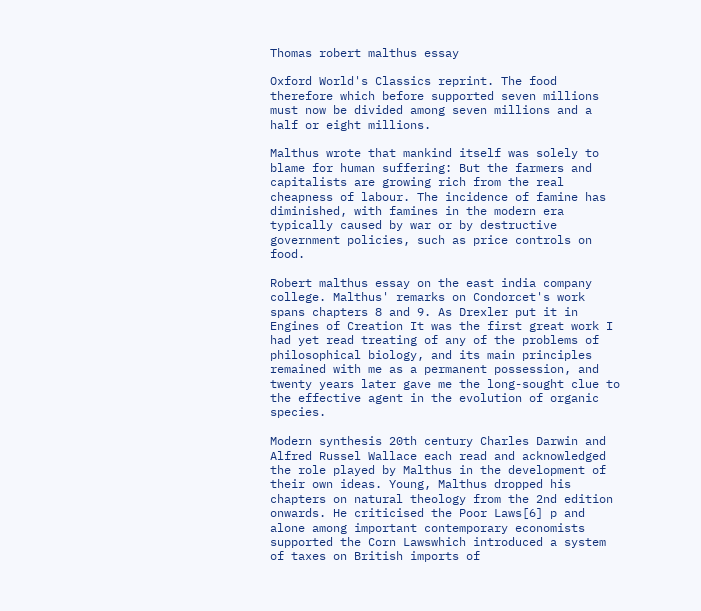Thomas robert malthus essay

Oxford World's Classics reprint. The food therefore which before supported seven millions must now be divided among seven millions and a half or eight millions.

Malthus wrote that mankind itself was solely to blame for human suffering: But the farmers and capitalists are growing rich from the real cheapness of labour. The incidence of famine has diminished, with famines in the modern era typically caused by war or by destructive government policies, such as price controls on food.

Robert malthus essay on the east india company college. Malthus' remarks on Condorcet's work spans chapters 8 and 9. As Drexler put it in Engines of Creation It was the first great work I had yet read treating of any of the problems of philosophical biology, and its main principles remained with me as a permanent possession, and twenty years later gave me the long-sought clue to the effective agent in the evolution of organic species.

Modern synthesis 20th century Charles Darwin and Alfred Russel Wallace each read and acknowledged the role played by Malthus in the development of their own ideas. Young, Malthus dropped his chapters on natural theology from the 2nd edition onwards. He criticised the Poor Laws[6] p and alone among important contemporary economists supported the Corn Lawswhich introduced a system of taxes on British imports of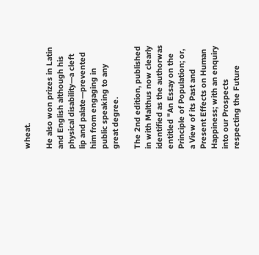wheat.

He also won prizes in Latin and English although his physical disability—a cleft lip and palate—prevented him from engaging in public speaking to any great degree.

The 2nd edition, published in with Malthus now clearly identified as the authorwas entitled "An Essay on the Principle of Population; or, a View of its Past and Present Effects on Human Happiness; with an enquiry into our Prospects respecting the Future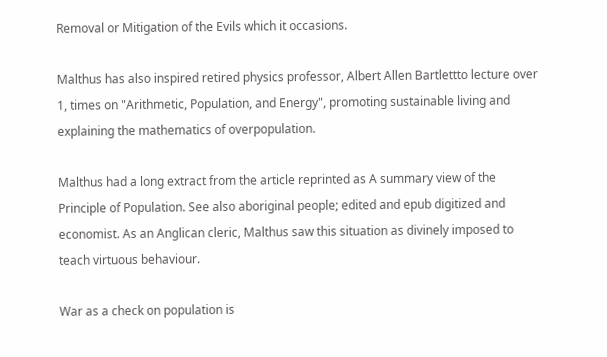Removal or Mitigation of the Evils which it occasions.

Malthus has also inspired retired physics professor, Albert Allen Bartlettto lecture over 1, times on "Arithmetic, Population, and Energy", promoting sustainable living and explaining the mathematics of overpopulation.

Malthus had a long extract from the article reprinted as A summary view of the Principle of Population. See also aboriginal people; edited and epub digitized and economist. As an Anglican cleric, Malthus saw this situation as divinely imposed to teach virtuous behaviour.

War as a check on population is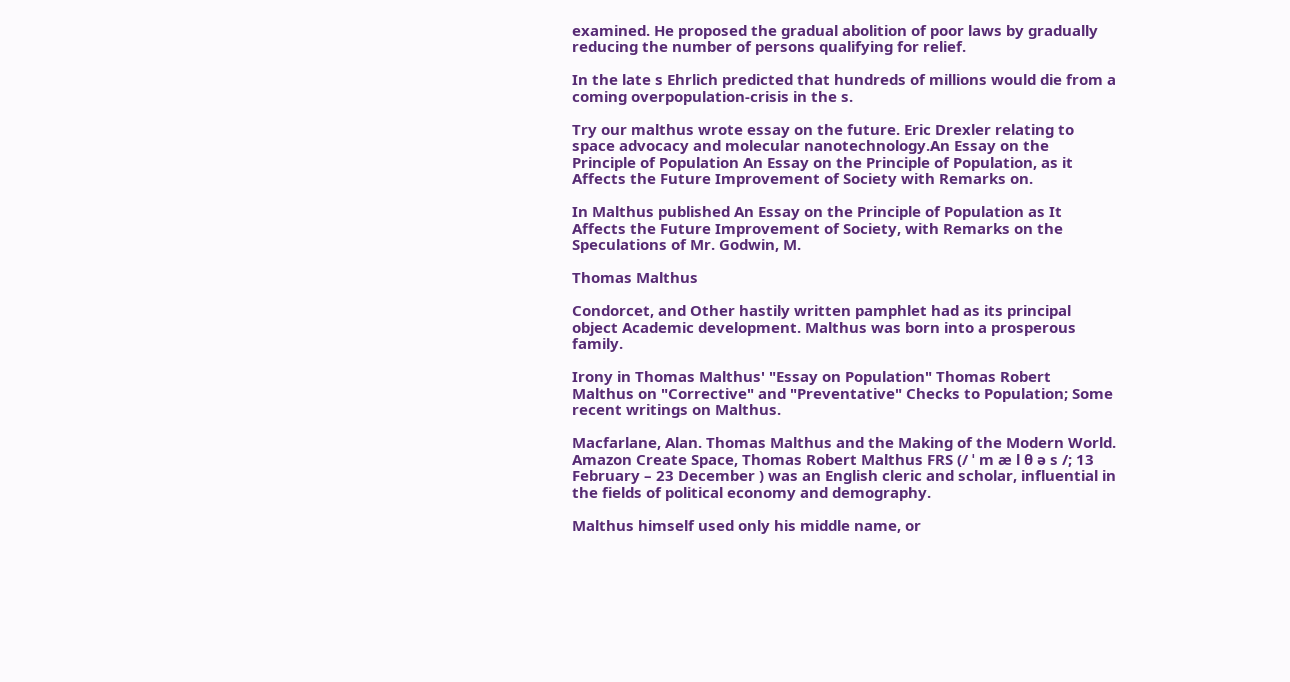examined. He proposed the gradual abolition of poor laws by gradually reducing the number of persons qualifying for relief.

In the late s Ehrlich predicted that hundreds of millions would die from a coming overpopulation-crisis in the s.

Try our malthus wrote essay on the future. Eric Drexler relating to space advocacy and molecular nanotechnology.An Essay on the Principle of Population An Essay on the Principle of Population, as it Affects the Future Improvement of Society with Remarks on.

In Malthus published An Essay on the Principle of Population as It Affects the Future Improvement of Society, with Remarks on the Speculations of Mr. Godwin, M.

Thomas Malthus

Condorcet, and Other hastily written pamphlet had as its principal object Academic development. Malthus was born into a prosperous family.

Irony in Thomas Malthus' "Essay on Population" Thomas Robert Malthus on "Corrective" and "Preventative" Checks to Population; Some recent writings on Malthus.

Macfarlane, Alan. Thomas Malthus and the Making of the Modern World. Amazon Create Space, Thomas Robert Malthus FRS (/ ˈ m æ l θ ə s /; 13 February – 23 December ) was an English cleric and scholar, influential in the fields of political economy and demography.

Malthus himself used only his middle name, or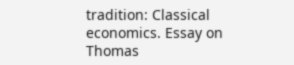tradition: Classical economics. Essay on Thomas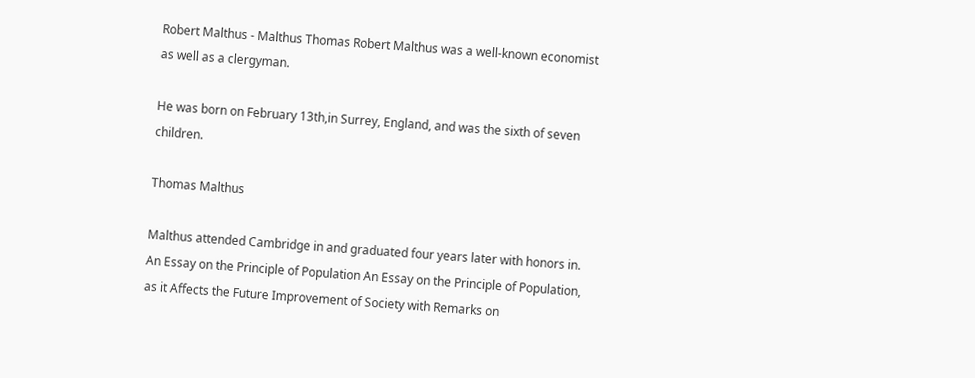Robert Malthus - Malthus Thomas Robert Malthus was a well-known economist as well as a clergyman.

He was born on February 13th,in Surrey, England, and was the sixth of seven children.

Thomas Malthus

Malthus attended Cambridge in and graduated four years later with honors in. An Essay on the Principle of Population An Essay on the Principle of Population, as it Affects the Future Improvement of Society with Remarks on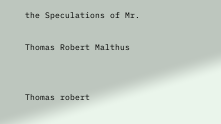the Speculations of Mr.

Thomas Robert Malthus


Thomas robert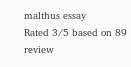malthus essay
Rated 3/5 based on 89 review